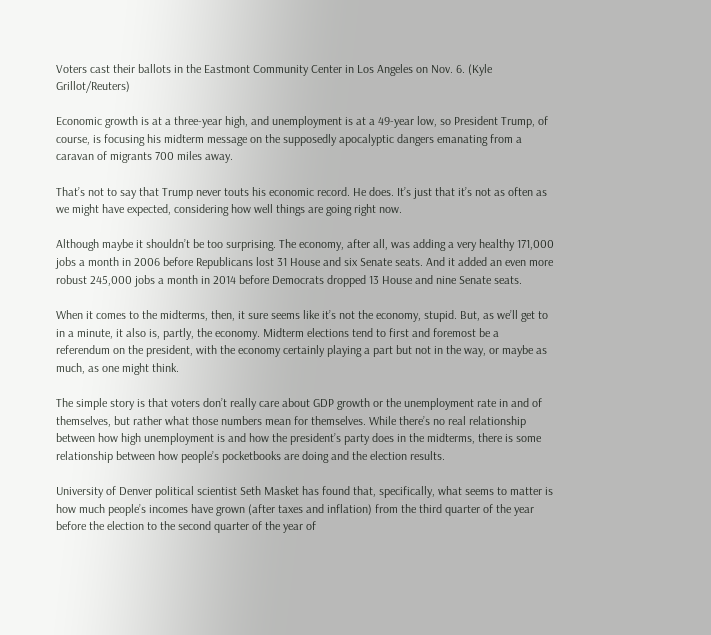Voters cast their ballots in the Eastmont Community Center in Los Angeles on Nov. 6. (Kyle Grillot/Reuters)

Economic growth is at a three-year high, and unemployment is at a 49-year low, so President Trump, of course, is focusing his midterm message on the supposedly apocalyptic dangers emanating from a caravan of migrants 700 miles away.

That’s not to say that Trump never touts his economic record. He does. It’s just that it’s not as often as we might have expected, considering how well things are going right now.

Although maybe it shouldn’t be too surprising. The economy, after all, was adding a very healthy 171,000 jobs a month in 2006 before Republicans lost 31 House and six Senate seats. And it added an even more robust 245,000 jobs a month in 2014 before Democrats dropped 13 House and nine Senate seats.

When it comes to the midterms, then, it sure seems like it’s not the economy, stupid. But, as we’ll get to in a minute, it also is, partly, the economy. Midterm elections tend to first and foremost be a referendum on the president, with the economy certainly playing a part but not in the way, or maybe as much, as one might think.

The simple story is that voters don’t really care about GDP growth or the unemployment rate in and of themselves, but rather what those numbers mean for themselves. While there’s no real relationship between how high unemployment is and how the president’s party does in the midterms, there is some relationship between how people’s pocketbooks are doing and the election results.

University of Denver political scientist Seth Masket has found that, specifically, what seems to matter is how much people’s incomes have grown (after taxes and inflation) from the third quarter of the year before the election to the second quarter of the year of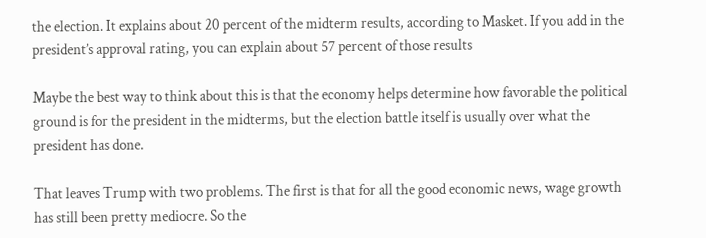the election. It explains about 20 percent of the midterm results, according to Masket. If you add in the president’s approval rating, you can explain about 57 percent of those results

Maybe the best way to think about this is that the economy helps determine how favorable the political ground is for the president in the midterms, but the election battle itself is usually over what the president has done.

That leaves Trump with two problems. The first is that for all the good economic news, wage growth has still been pretty mediocre. So the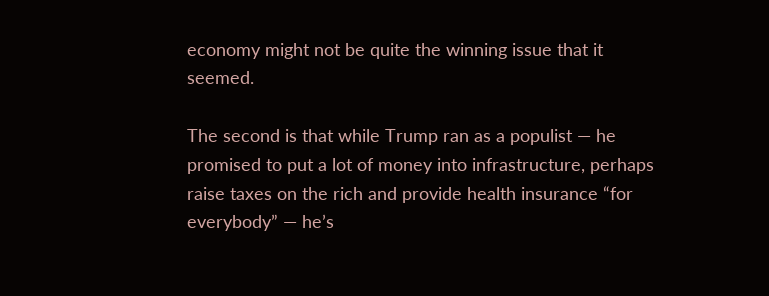economy might not be quite the winning issue that it seemed.

The second is that while Trump ran as a populist — he promised to put a lot of money into infrastructure, perhaps raise taxes on the rich and provide health insurance “for everybody” — he’s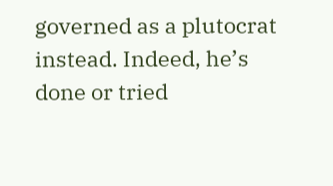governed as a plutocrat instead. Indeed, he’s done or tried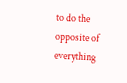to do the opposite of everything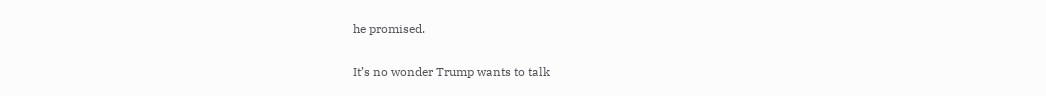he promised.

It’s no wonder Trump wants to talk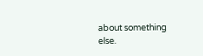about something else.